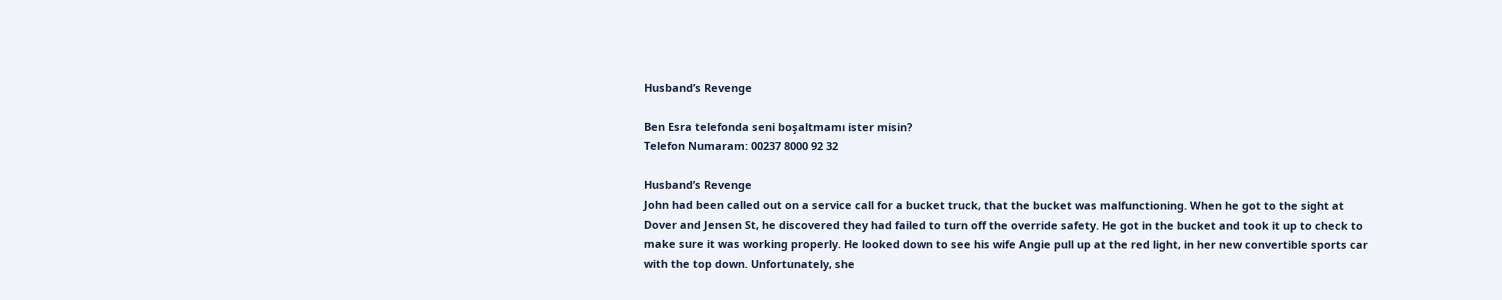Husband’s Revenge

Ben Esra telefonda seni boşaltmamı ister misin?
Telefon Numaram: 00237 8000 92 32

Husband’s Revenge
John had been called out on a service call for a bucket truck, that the bucket was malfunctioning. When he got to the sight at Dover and Jensen St, he discovered they had failed to turn off the override safety. He got in the bucket and took it up to check to make sure it was working properly. He looked down to see his wife Angie pull up at the red light, in her new convertible sports car with the top down. Unfortunately, she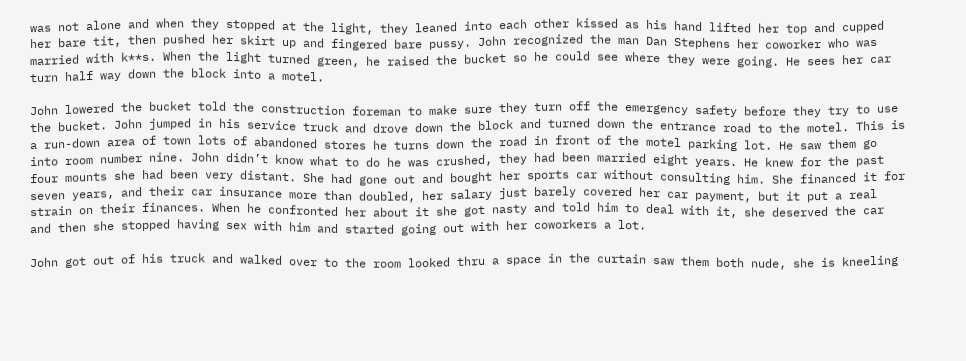was not alone and when they stopped at the light, they leaned into each other kissed as his hand lifted her top and cupped her bare tit, then pushed her skirt up and fingered bare pussy. John recognized the man Dan Stephens her coworker who was married with k**s. When the light turned green, he raised the bucket so he could see where they were going. He sees her car turn half way down the block into a motel.

John lowered the bucket told the construction foreman to make sure they turn off the emergency safety before they try to use the bucket. John jumped in his service truck and drove down the block and turned down the entrance road to the motel. This is a run-down area of town lots of abandoned stores he turns down the road in front of the motel parking lot. He saw them go into room number nine. John didn’t know what to do he was crushed, they had been married eight years. He knew for the past four mounts she had been very distant. She had gone out and bought her sports car without consulting him. She financed it for seven years, and their car insurance more than doubled, her salary just barely covered her car payment, but it put a real strain on their finances. When he confronted her about it she got nasty and told him to deal with it, she deserved the car and then she stopped having sex with him and started going out with her coworkers a lot.

John got out of his truck and walked over to the room looked thru a space in the curtain saw them both nude, she is kneeling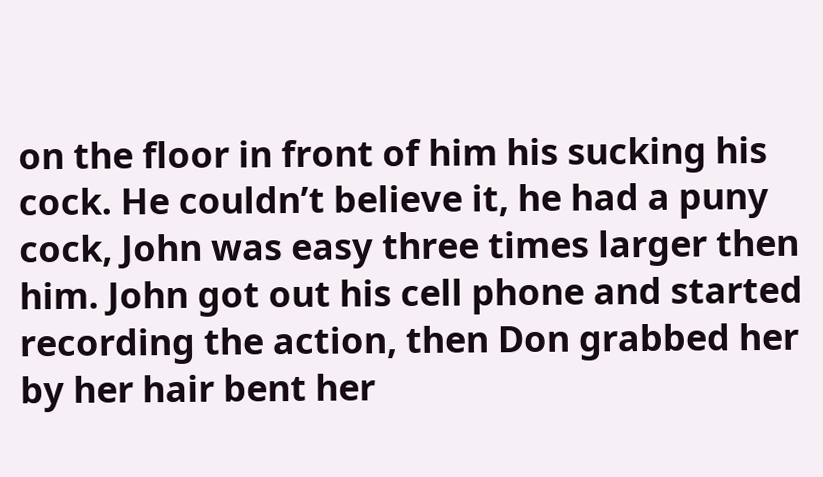on the floor in front of him his sucking his cock. He couldn’t believe it, he had a puny cock, John was easy three times larger then him. John got out his cell phone and started recording the action, then Don grabbed her by her hair bent her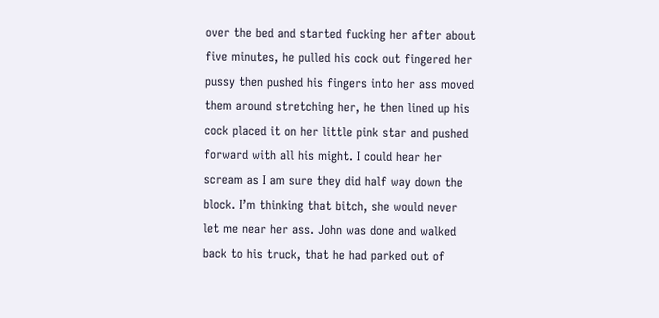over the bed and started fucking her after about five minutes, he pulled his cock out fingered her pussy then pushed his fingers into her ass moved them around stretching her, he then lined up his cock placed it on her little pink star and pushed forward with all his might. I could hear her scream as I am sure they did half way down the block. I’m thinking that bitch, she would never let me near her ass. John was done and walked back to his truck, that he had parked out of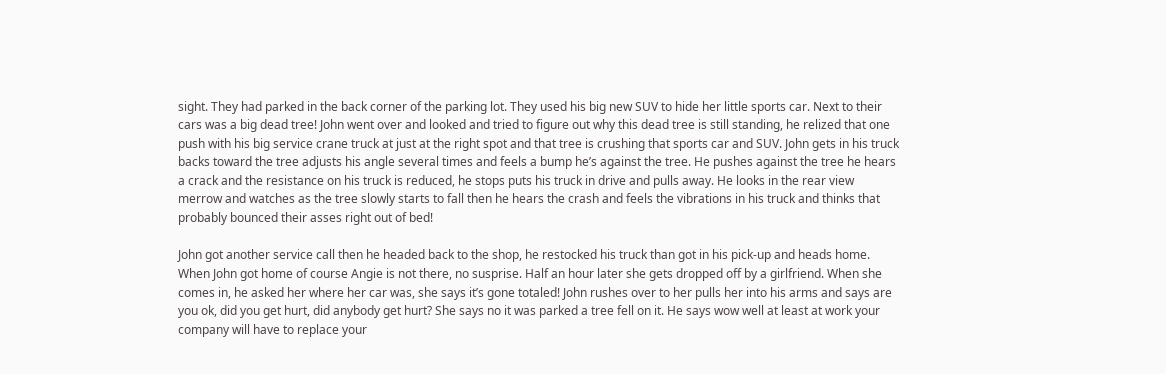sight. They had parked in the back corner of the parking lot. They used his big new SUV to hide her little sports car. Next to their cars was a big dead tree! John went over and looked and tried to figure out why this dead tree is still standing, he relized that one push with his big service crane truck at just at the right spot and that tree is crushing that sports car and SUV. John gets in his truck backs toward the tree adjusts his angle several times and feels a bump he’s against the tree. He pushes against the tree he hears a crack and the resistance on his truck is reduced, he stops puts his truck in drive and pulls away. He looks in the rear view merrow and watches as the tree slowly starts to fall then he hears the crash and feels the vibrations in his truck and thinks that probably bounced their asses right out of bed!

John got another service call then he headed back to the shop, he restocked his truck than got in his pick-up and heads home. When John got home of course Angie is not there, no susprise. Half an hour later she gets dropped off by a girlfriend. When she comes in, he asked her where her car was, she says it’s gone totaled! John rushes over to her pulls her into his arms and says are you ok, did you get hurt, did anybody get hurt? She says no it was parked a tree fell on it. He says wow well at least at work your company will have to replace your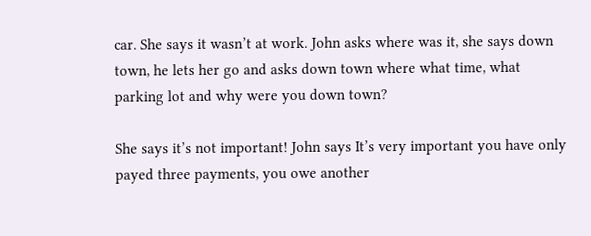car. She says it wasn’t at work. John asks where was it, she says down town, he lets her go and asks down town where what time, what parking lot and why were you down town?

She says it’s not important! John says It’s very important you have only payed three payments, you owe another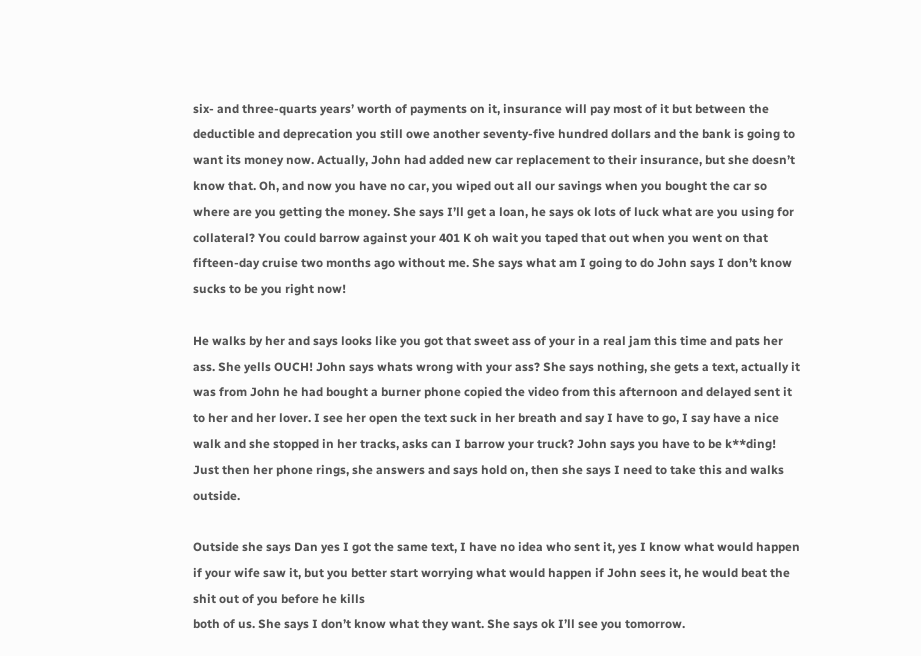six- and three-quarts years’ worth of payments on it, insurance will pay most of it but between the deductible and deprecation you still owe another seventy-five hundred dollars and the bank is going to want its money now. Actually, John had added new car replacement to their insurance, but she doesn’t know that. Oh, and now you have no car, you wiped out all our savings when you bought the car so where are you getting the money. She says I’ll get a loan, he says ok lots of luck what are you using for collateral? You could barrow against your 401 K oh wait you taped that out when you went on that fifteen-day cruise two months ago without me. She says what am I going to do John says I don’t know sucks to be you right now!

He walks by her and says looks like you got that sweet ass of your in a real jam this time and pats her ass. She yells OUCH! John says whats wrong with your ass? She says nothing, she gets a text, actually it was from John he had bought a burner phone copied the video from this afternoon and delayed sent it to her and her lover. I see her open the text suck in her breath and say I have to go, I say have a nice walk and she stopped in her tracks, asks can I barrow your truck? John says you have to be k**ding! Just then her phone rings, she answers and says hold on, then she says I need to take this and walks outside.

Outside she says Dan yes I got the same text, I have no idea who sent it, yes I know what would happen if your wife saw it, but you better start worrying what would happen if John sees it, he would beat the shit out of you before he kills
both of us. She says I don’t know what they want. She says ok I’ll see you tomorrow.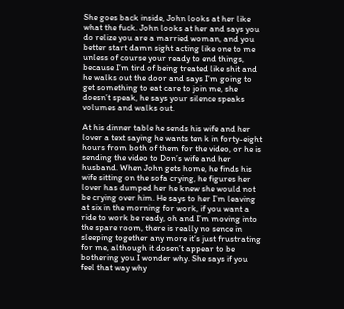She goes back inside, John looks at her like what the fuck. John looks at her and says you do relize you are a married woman, and you better start damn sight acting like one to me unless of course your ready to end things, because I’m tird of being treated like shit and he walks out the door and says I’m going to get something to eat care to join me, she doesn’t speak, he says your silence speaks volumes and walks out.

At his dinner table he sends his wife and her lover a text saying he wants ten k in forty-eight hours from both of them for the video, or he is sending the video to Don’s wife and her husband. When John gets home, he finds his wife sitting on the sofa crying, he figures her lover has dumped her he knew she would not be crying over him. He says to her I’m leaving at six in the morning for work, if you want a ride to work be ready, oh and I’m moving into the spare room, there is really no sence in sleeping together any more it’s just frustrating for me, although it dosen’t appear to be bothering you I wonder why. She says if you feel that way why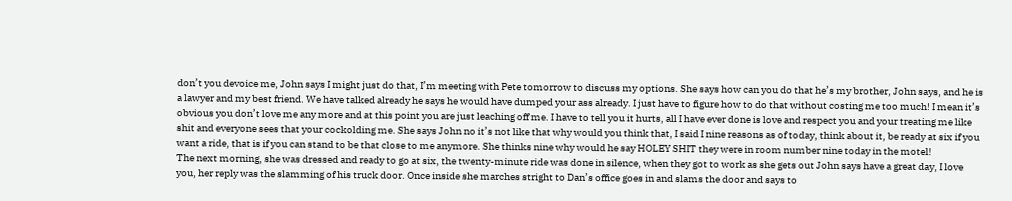don’t you devoice me, John says I might just do that, I’m meeting with Pete tomorrow to discuss my options. She says how can you do that he’s my brother, John says, and he is a lawyer and my best friend. We have talked already he says he would have dumped your ass already. I just have to figure how to do that without costing me too much! I mean it’s obvious you don’t love me any more and at this point you are just leaching off me. I have to tell you it hurts, all I have ever done is love and respect you and your treating me like shit and everyone sees that your cockolding me. She says John no it’s not like that why would you think that, I said I nine reasons as of today, think about it, be ready at six if you want a ride, that is if you can stand to be that close to me anymore. She thinks nine why would he say HOLEY SHIT they were in room number nine today in the motel!
The next morning, she was dressed and ready to go at six, the twenty-minute ride was done in silence, when they got to work as she gets out John says have a great day, I love you, her reply was the slamming of his truck door. Once inside she marches stright to Dan’s office goes in and slams the door and says to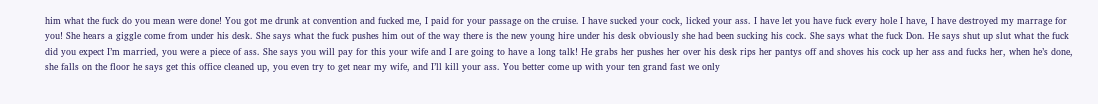him what the fuck do you mean were done! You got me drunk at convention and fucked me, I paid for your passage on the cruise. I have sucked your cock, licked your ass. I have let you have fuck every hole I have, I have destroyed my marrage for you! She hears a giggle come from under his desk. She says what the fuck pushes him out of the way there is the new young hire under his desk obviously she had been sucking his cock. She says what the fuck Don. He says shut up slut what the fuck did you expect I’m married, you were a piece of ass. She says you will pay for this your wife and I are going to have a long talk! He grabs her pushes her over his desk rips her pantys off and shoves his cock up her ass and fucks her, when he’s done, she falls on the floor he says get this office cleaned up, you even try to get near my wife, and I’ll kill your ass. You better come up with your ten grand fast we only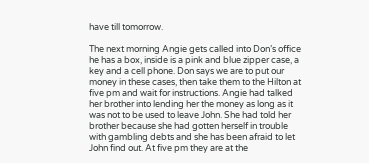have till tomorrow.

The next morning Angie gets called into Don’s office he has a box, inside is a pink and blue zipper case, a key and a cell phone. Don says we are to put our money in these cases, then take them to the Hilton at five pm and wait for instructions. Angie had talked her brother into lending her the money as long as it was not to be used to leave John. She had told her brother because she had gotten herself in trouble with gambling debts and she has been afraid to let John find out. At five pm they are at the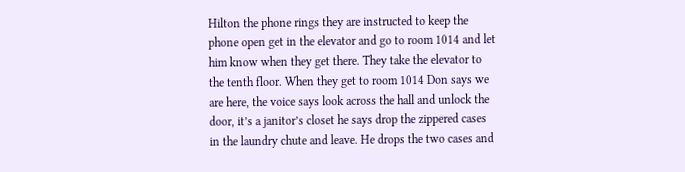Hilton the phone rings they are instructed to keep the phone open get in the elevator and go to room 1014 and let him know when they get there. They take the elevator to the tenth floor. When they get to room 1014 Don says we are here, the voice says look across the hall and unlock the door, it’s a janitor’s closet he says drop the zippered cases in the laundry chute and leave. He drops the two cases and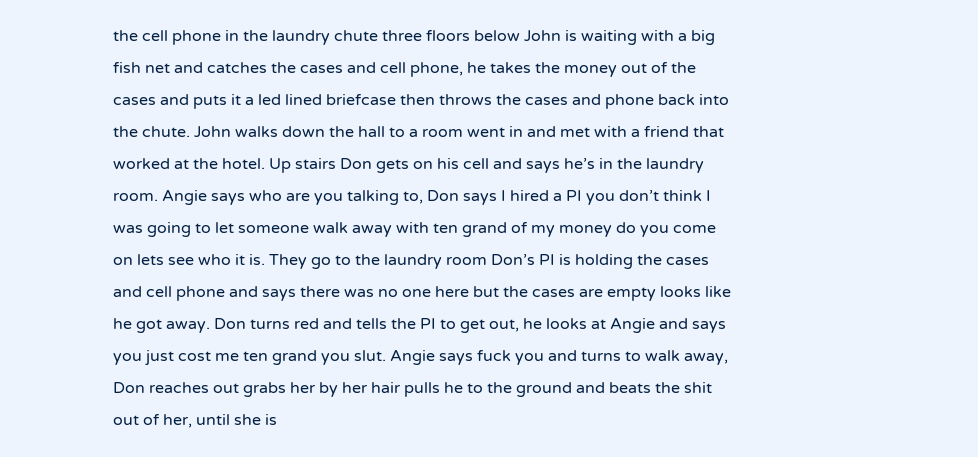the cell phone in the laundry chute three floors below John is waiting with a big fish net and catches the cases and cell phone, he takes the money out of the cases and puts it a led lined briefcase then throws the cases and phone back into the chute. John walks down the hall to a room went in and met with a friend that worked at the hotel. Up stairs Don gets on his cell and says he’s in the laundry room. Angie says who are you talking to, Don says I hired a PI you don’t think I was going to let someone walk away with ten grand of my money do you come on lets see who it is. They go to the laundry room Don’s PI is holding the cases and cell phone and says there was no one here but the cases are empty looks like he got away. Don turns red and tells the PI to get out, he looks at Angie and says you just cost me ten grand you slut. Angie says fuck you and turns to walk away, Don reaches out grabs her by her hair pulls he to the ground and beats the shit out of her, until she is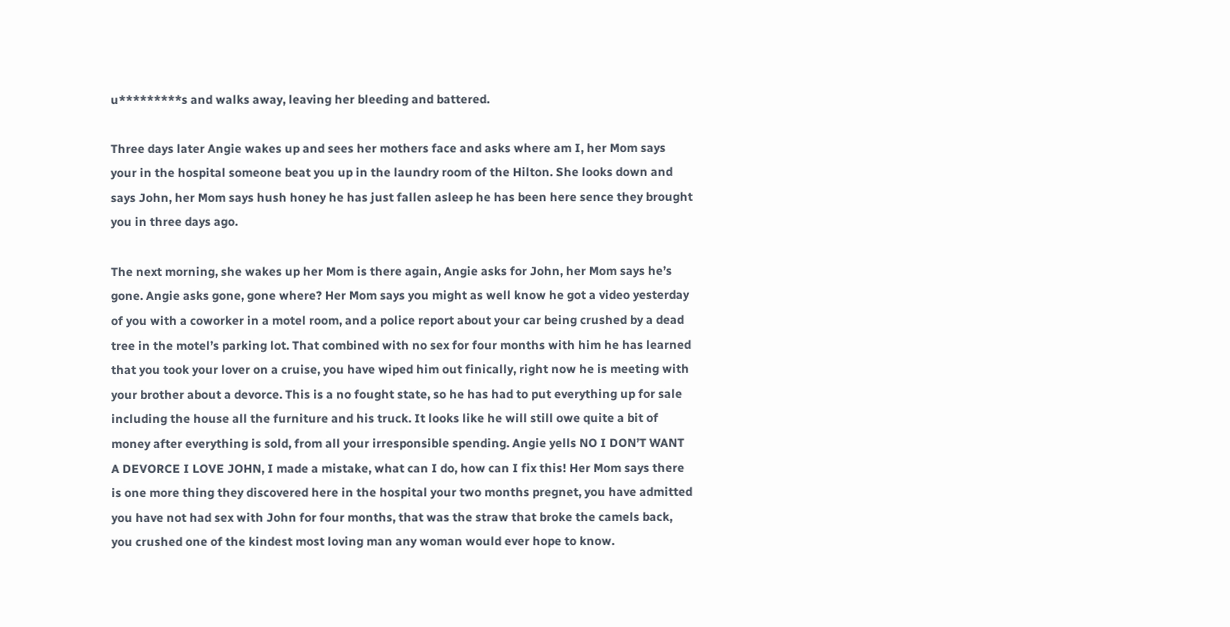u*********s and walks away, leaving her bleeding and battered.

Three days later Angie wakes up and sees her mothers face and asks where am I, her Mom says your in the hospital someone beat you up in the laundry room of the Hilton. She looks down and says John, her Mom says hush honey he has just fallen asleep he has been here sence they brought you in three days ago.

The next morning, she wakes up her Mom is there again, Angie asks for John, her Mom says he’s gone. Angie asks gone, gone where? Her Mom says you might as well know he got a video yesterday of you with a coworker in a motel room, and a police report about your car being crushed by a dead tree in the motel’s parking lot. That combined with no sex for four months with him he has learned that you took your lover on a cruise, you have wiped him out finically, right now he is meeting with your brother about a devorce. This is a no fought state, so he has had to put everything up for sale including the house all the furniture and his truck. It looks like he will still owe quite a bit of money after everything is sold, from all your irresponsible spending. Angie yells NO I DON’T WANT A DEVORCE I LOVE JOHN, I made a mistake, what can I do, how can I fix this! Her Mom says there is one more thing they discovered here in the hospital your two months pregnet, you have admitted you have not had sex with John for four months, that was the straw that broke the camels back, you crushed one of the kindest most loving man any woman would ever hope to know.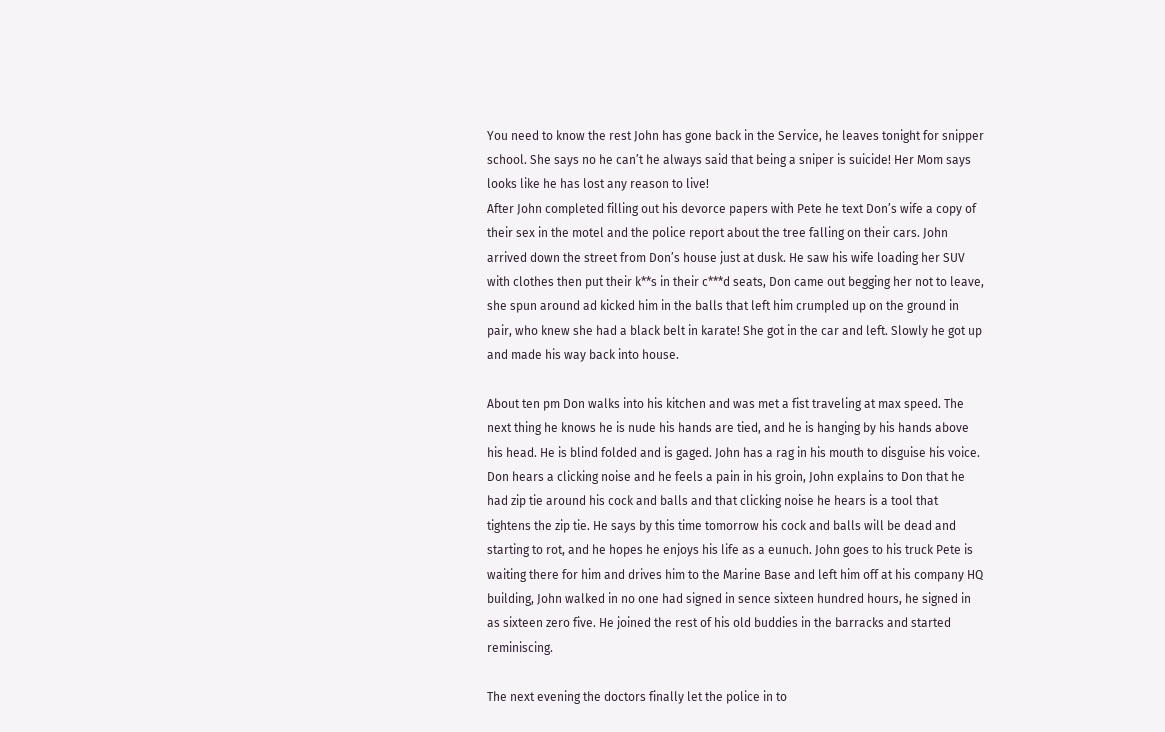You need to know the rest John has gone back in the Service, he leaves tonight for snipper school. She says no he can’t he always said that being a sniper is suicide! Her Mom says looks like he has lost any reason to live!
After John completed filling out his devorce papers with Pete he text Don’s wife a copy of their sex in the motel and the police report about the tree falling on their cars. John arrived down the street from Don’s house just at dusk. He saw his wife loading her SUV with clothes then put their k**s in their c***d seats, Don came out begging her not to leave, she spun around ad kicked him in the balls that left him crumpled up on the ground in pair, who knew she had a black belt in karate! She got in the car and left. Slowly he got up and made his way back into house.

About ten pm Don walks into his kitchen and was met a fist traveling at max speed. The next thing he knows he is nude his hands are tied, and he is hanging by his hands above his head. He is blind folded and is gaged. John has a rag in his mouth to disguise his voice. Don hears a clicking noise and he feels a pain in his groin, John explains to Don that he had zip tie around his cock and balls and that clicking noise he hears is a tool that tightens the zip tie. He says by this time tomorrow his cock and balls will be dead and starting to rot, and he hopes he enjoys his life as a eunuch. John goes to his truck Pete is waiting there for him and drives him to the Marine Base and left him off at his company HQ building, John walked in no one had signed in sence sixteen hundred hours, he signed in as sixteen zero five. He joined the rest of his old buddies in the barracks and started reminiscing.

The next evening the doctors finally let the police in to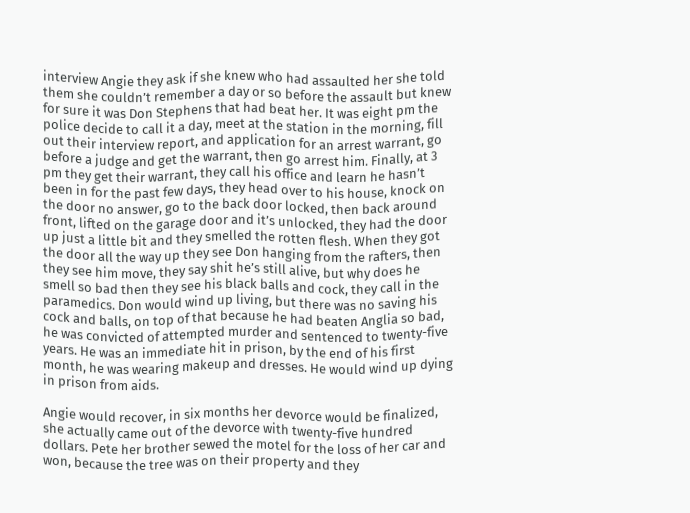interview Angie they ask if she knew who had assaulted her she told them she couldn’t remember a day or so before the assault but knew for sure it was Don Stephens that had beat her. It was eight pm the police decide to call it a day, meet at the station in the morning, fill out their interview report, and application for an arrest warrant, go before a judge and get the warrant, then go arrest him. Finally, at 3 pm they get their warrant, they call his office and learn he hasn’t been in for the past few days, they head over to his house, knock on the door no answer, go to the back door locked, then back around front, lifted on the garage door and it’s unlocked, they had the door up just a little bit and they smelled the rotten flesh. When they got the door all the way up they see Don hanging from the rafters, then they see him move, they say shit he’s still alive, but why does he smell so bad then they see his black balls and cock, they call in the paramedics. Don would wind up living, but there was no saving his cock and balls, on top of that because he had beaten Anglia so bad, he was convicted of attempted murder and sentenced to twenty-five years. He was an immediate hit in prison, by the end of his first month, he was wearing makeup and dresses. He would wind up dying in prison from aids.

Angie would recover, in six months her devorce would be finalized, she actually came out of the devorce with twenty-five hundred dollars. Pete her brother sewed the motel for the loss of her car and won, because the tree was on their property and they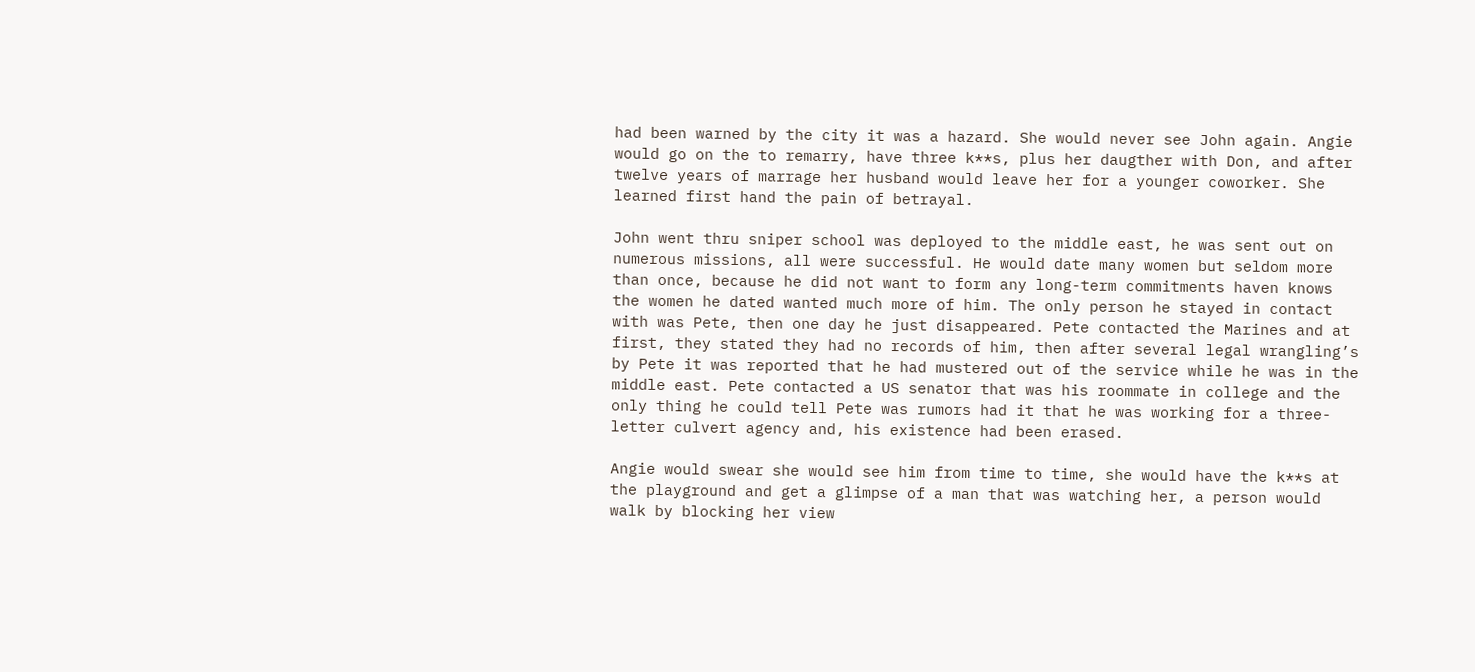had been warned by the city it was a hazard. She would never see John again. Angie would go on the to remarry, have three k**s, plus her daugther with Don, and after twelve years of marrage her husband would leave her for a younger coworker. She learned first hand the pain of betrayal.

John went thru sniper school was deployed to the middle east, he was sent out on numerous missions, all were successful. He would date many women but seldom more than once, because he did not want to form any long-term commitments haven knows the women he dated wanted much more of him. The only person he stayed in contact with was Pete, then one day he just disappeared. Pete contacted the Marines and at first, they stated they had no records of him, then after several legal wrangling’s by Pete it was reported that he had mustered out of the service while he was in the middle east. Pete contacted a US senator that was his roommate in college and the only thing he could tell Pete was rumors had it that he was working for a three-letter culvert agency and, his existence had been erased.

Angie would swear she would see him from time to time, she would have the k**s at the playground and get a glimpse of a man that was watching her, a person would walk by blocking her view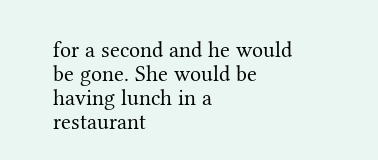for a second and he would be gone. She would be having lunch in a restaurant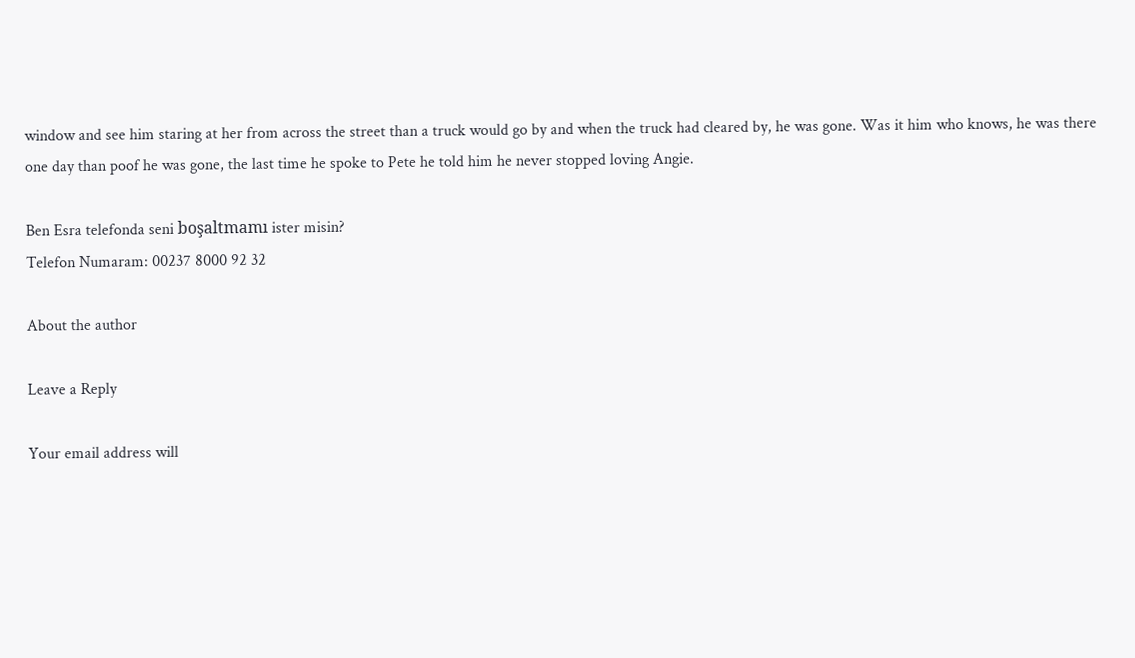window and see him staring at her from across the street than a truck would go by and when the truck had cleared by, he was gone. Was it him who knows, he was there one day than poof he was gone, the last time he spoke to Pete he told him he never stopped loving Angie.

Ben Esra telefonda seni boşaltmamı ister misin?
Telefon Numaram: 00237 8000 92 32

About the author

Leave a Reply

Your email address will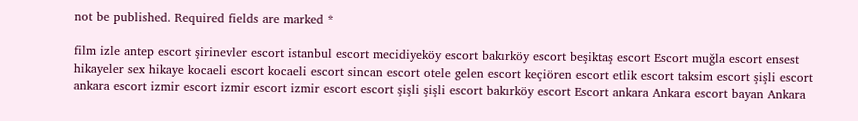not be published. Required fields are marked *

film izle antep escort şirinevler escort istanbul escort mecidiyeköy escort bakırköy escort beşiktaş escort Escort muğla escort ensest hikayeler sex hikaye kocaeli escort kocaeli escort sincan escort otele gelen escort keçiören escort etlik escort taksim escort şişli escort ankara escort izmir escort izmir escort izmir escort escort şişli şişli escort bakırköy escort Escort ankara Ankara escort bayan Ankara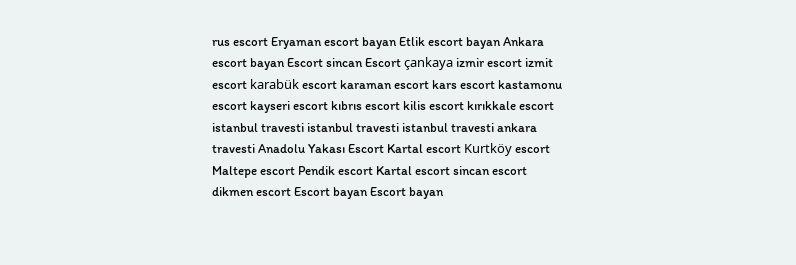rus escort Eryaman escort bayan Etlik escort bayan Ankara escort bayan Escort sincan Escort çankaya izmir escort izmit escort karabük escort karaman escort kars escort kastamonu escort kayseri escort kıbrıs escort kilis escort kırıkkale escort istanbul travesti istanbul travesti istanbul travesti ankara travesti Anadolu Yakası Escort Kartal escort Kurtköy escort Maltepe escort Pendik escort Kartal escort sincan escort dikmen escort Escort bayan Escort bayan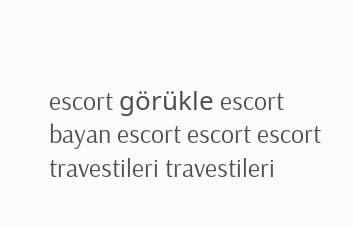escort görükle escort bayan escort escort escort travestileri travestileri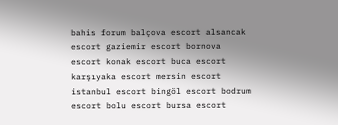bahis forum balçova escort alsancak escort gaziemir escort bornova escort konak escort buca escort karşıyaka escort mersin escort istanbul escort bingöl escort bodrum escort bolu escort bursa escort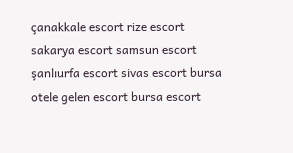çanakkale escort rize escort sakarya escort samsun escort şanlıurfa escort sivas escort bursa otele gelen escort bursa escort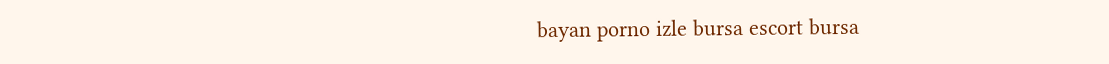bayan porno izle bursa escort bursa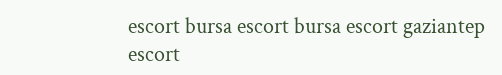escort bursa escort bursa escort gaziantep escort